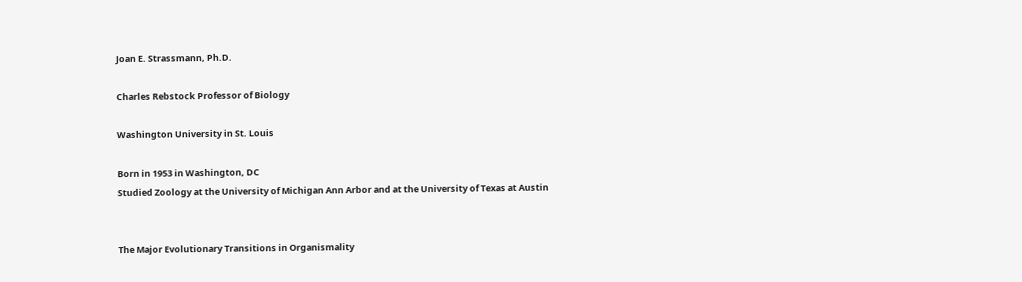Joan E. Strassmann, Ph.D.

Charles Rebstock Professor of Biology

Washington University in St. Louis

Born in 1953 in Washington, DC
Studied Zoology at the University of Michigan Ann Arbor and at the University of Texas at Austin


The Major Evolutionary Transitions in Organismality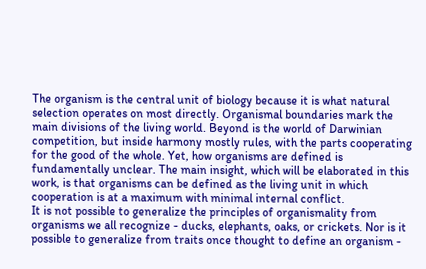The organism is the central unit of biology because it is what natural selection operates on most directly. Organismal boundaries mark the main divisions of the living world. Beyond is the world of Darwinian competition, but inside harmony mostly rules, with the parts cooperating for the good of the whole. Yet, how organisms are defined is fundamentally unclear. The main insight, which will be elaborated in this work, is that organisms can be defined as the living unit in which cooperation is at a maximum with minimal internal conflict.
It is not possible to generalize the principles of organismality from organisms we all recognize - ducks, elephants, oaks, or crickets. Nor is it possible to generalize from traits once thought to define an organism -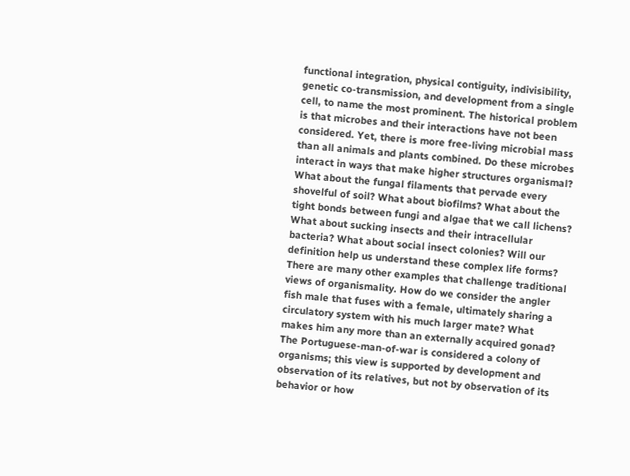functional integration, physical contiguity, indivisibility, genetic co-transmission, and development from a single cell, to name the most prominent. The historical problem is that microbes and their interactions have not been considered. Yet, there is more free-living microbial mass than all animals and plants combined. Do these microbes interact in ways that make higher structures organismal? What about the fungal filaments that pervade every shovelful of soil? What about biofilms? What about the tight bonds between fungi and algae that we call lichens? What about sucking insects and their intracellular bacteria? What about social insect colonies? Will our definition help us understand these complex life forms?
There are many other examples that challenge traditional views of organismality. How do we consider the angler fish male that fuses with a female, ultimately sharing a circulatory system with his much larger mate? What makes him any more than an externally acquired gonad? The Portuguese-man-of-war is considered a colony of organisms; this view is supported by development and observation of its relatives, but not by observation of its behavior or how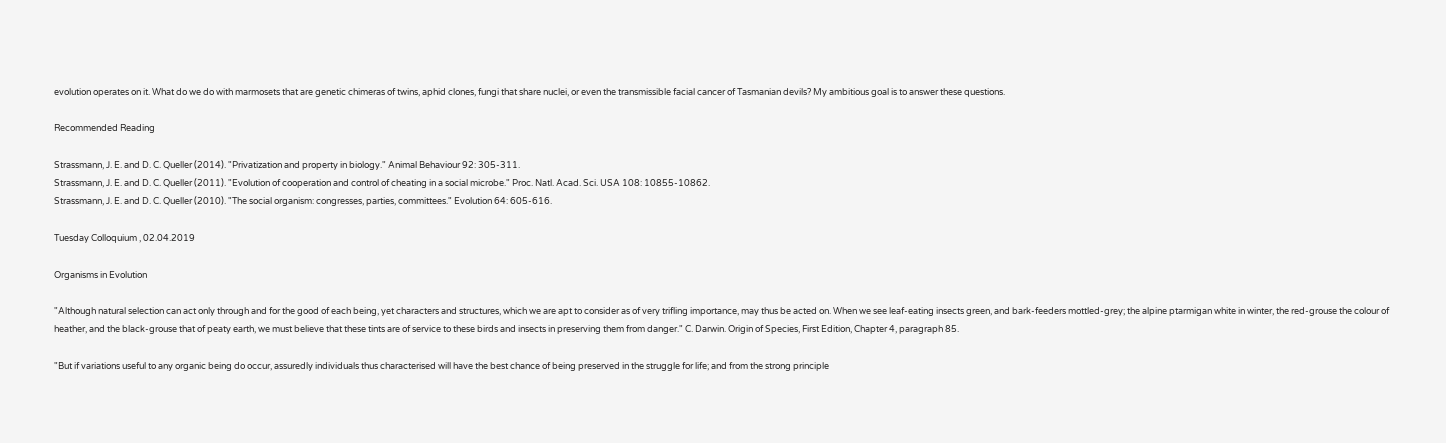evolution operates on it. What do we do with marmosets that are genetic chimeras of twins, aphid clones, fungi that share nuclei, or even the transmissible facial cancer of Tasmanian devils? My ambitious goal is to answer these questions.

Recommended Reading

Strassmann, J. E. and D. C. Queller (2014). "Privatization and property in biology." Animal Behaviour 92: 305-311.
Strassmann, J. E. and D. C. Queller (2011). "Evolution of cooperation and control of cheating in a social microbe." Proc. Natl. Acad. Sci. USA 108: 10855-10862.
Strassmann, J. E. and D. C. Queller (2010). "The social organism: congresses, parties, committees." Evolution 64: 605-616.

Tuesday Colloquium , 02.04.2019

Organisms in Evolution

"Although natural selection can act only through and for the good of each being, yet characters and structures, which we are apt to consider as of very trifling importance, may thus be acted on. When we see leaf-eating insects green, and bark-feeders mottled-grey; the alpine ptarmigan white in winter, the red-grouse the colour of heather, and the black-grouse that of peaty earth, we must believe that these tints are of service to these birds and insects in preserving them from danger." C. Darwin. Origin of Species, First Edition, Chapter 4, paragraph 85.

"But if variations useful to any organic being do occur, assuredly individuals thus characterised will have the best chance of being preserved in the struggle for life; and from the strong principle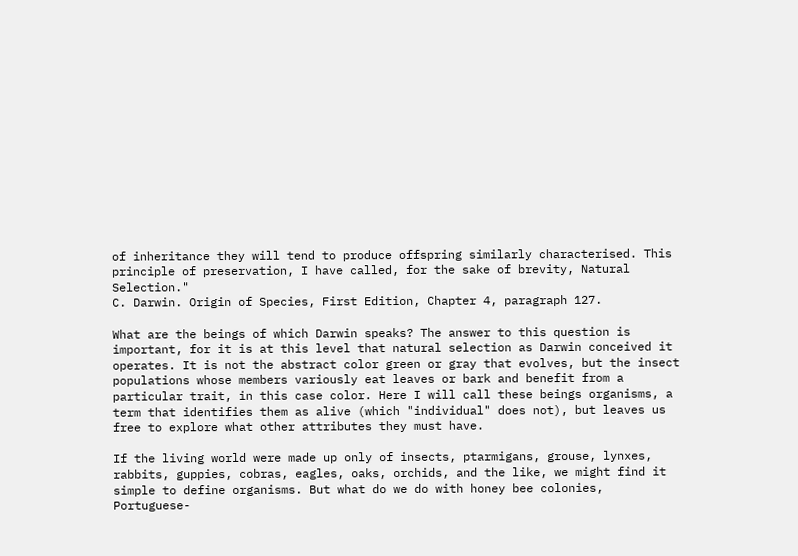of inheritance they will tend to produce offspring similarly characterised. This principle of preservation, I have called, for the sake of brevity, Natural Selection."
C. Darwin. Origin of Species, First Edition, Chapter 4, paragraph 127.

What are the beings of which Darwin speaks? The answer to this question is important, for it is at this level that natural selection as Darwin conceived it operates. It is not the abstract color green or gray that evolves, but the insect populations whose members variously eat leaves or bark and benefit from a particular trait, in this case color. Here I will call these beings organisms, a term that identifies them as alive (which "individual" does not), but leaves us free to explore what other attributes they must have.

If the living world were made up only of insects, ptarmigans, grouse, lynxes, rabbits, guppies, cobras, eagles, oaks, orchids, and the like, we might find it simple to define organisms. But what do we do with honey bee colonies, Portuguese-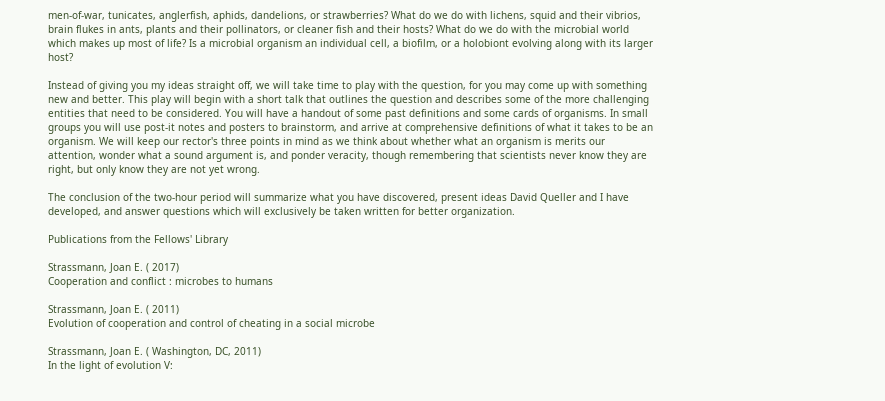men-of-war, tunicates, anglerfish, aphids, dandelions, or strawberries? What do we do with lichens, squid and their vibrios, brain flukes in ants, plants and their pollinators, or cleaner fish and their hosts? What do we do with the microbial world which makes up most of life? Is a microbial organism an individual cell, a biofilm, or a holobiont evolving along with its larger host?

Instead of giving you my ideas straight off, we will take time to play with the question, for you may come up with something new and better. This play will begin with a short talk that outlines the question and describes some of the more challenging entities that need to be considered. You will have a handout of some past definitions and some cards of organisms. In small groups you will use post-it notes and posters to brainstorm, and arrive at comprehensive definitions of what it takes to be an organism. We will keep our rector's three points in mind as we think about whether what an organism is merits our attention, wonder what a sound argument is, and ponder veracity, though remembering that scientists never know they are right, but only know they are not yet wrong.

The conclusion of the two-hour period will summarize what you have discovered, present ideas David Queller and I have developed, and answer questions which will exclusively be taken written for better organization.

Publications from the Fellows' Library

Strassmann, Joan E. ( 2017)
Cooperation and conflict : microbes to humans

Strassmann, Joan E. ( 2011)
Evolution of cooperation and control of cheating in a social microbe

Strassmann, Joan E. ( Washington, DC, 2011)
In the light of evolution V: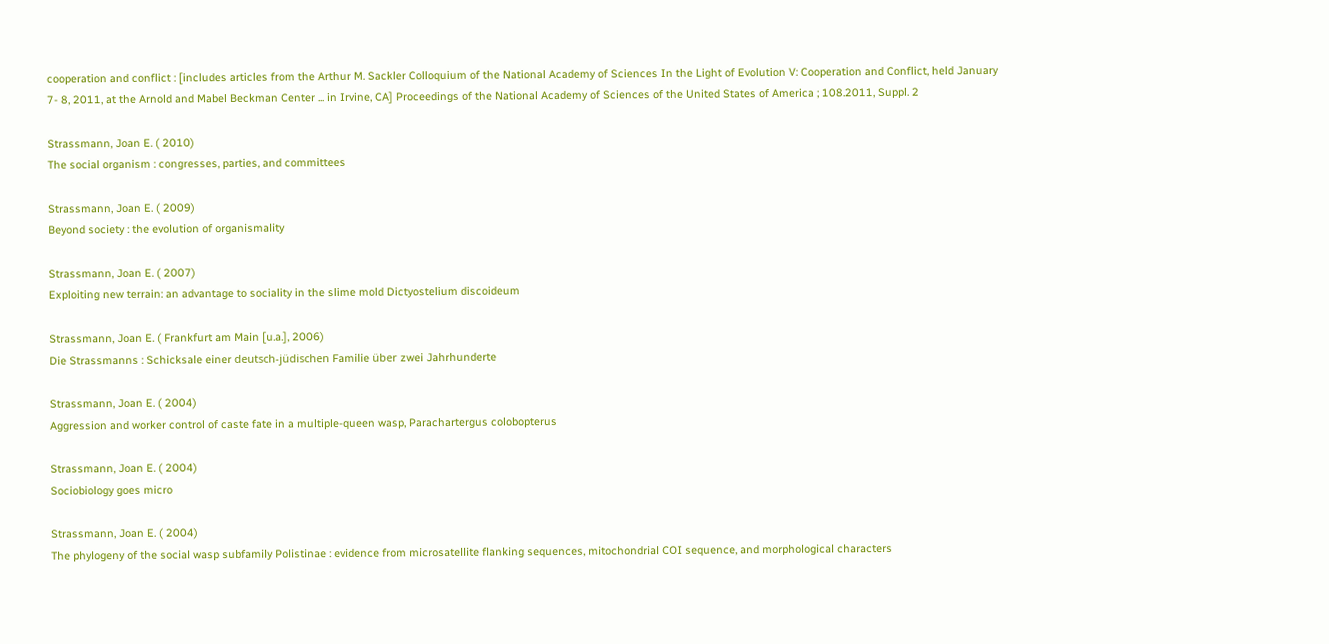cooperation and conflict : [includes articles from the Arthur M. Sackler Colloquium of the National Academy of Sciences In the Light of Evolution V: Cooperation and Conflict, held January 7- 8, 2011, at the Arnold and Mabel Beckman Center ... in Irvine, CA] Proceedings of the National Academy of Sciences of the United States of America ; 108.2011, Suppl. 2

Strassmann, Joan E. ( 2010)
The social organism : congresses, parties, and committees

Strassmann, Joan E. ( 2009)
Beyond society : the evolution of organismality

Strassmann, Joan E. ( 2007)
Exploiting new terrain: an advantage to sociality in the slime mold Dictyostelium discoideum

Strassmann, Joan E. ( Frankfurt am Main [u.a.], 2006)
Die Strassmanns : Schicksale einer deutsch-jüdischen Familie über zwei Jahrhunderte

Strassmann, Joan E. ( 2004)
Aggression and worker control of caste fate in a multiple-queen wasp, Parachartergus colobopterus

Strassmann, Joan E. ( 2004)
Sociobiology goes micro

Strassmann, Joan E. ( 2004)
The phylogeny of the social wasp subfamily Polistinae : evidence from microsatellite flanking sequences, mitochondrial COI sequence, and morphological characters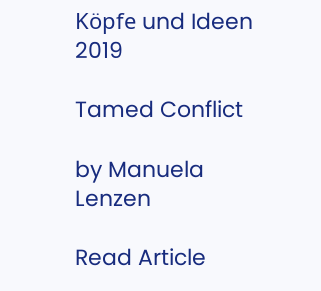Köpfe und Ideen 2019

Tamed Conflict

by Manuela Lenzen

Read Article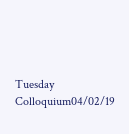Tuesday Colloquium04/02/19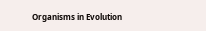Organisms in Evolution